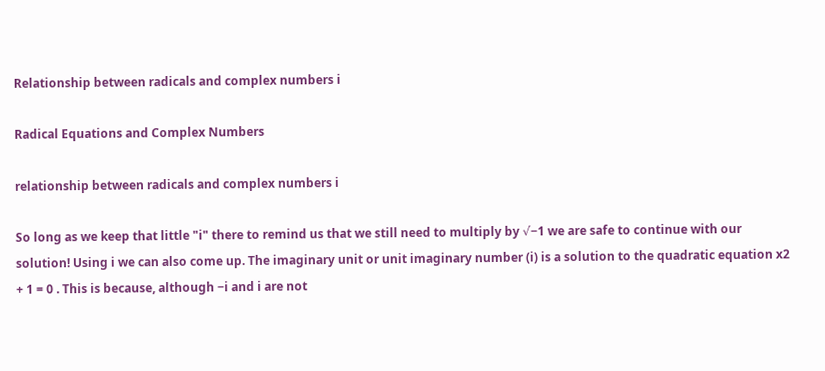Relationship between radicals and complex numbers i

Radical Equations and Complex Numbers

relationship between radicals and complex numbers i

So long as we keep that little "i" there to remind us that we still need to multiply by √−1 we are safe to continue with our solution! Using i we can also come up. The imaginary unit or unit imaginary number (i) is a solution to the quadratic equation x2 + 1 = 0 . This is because, although −i and i are not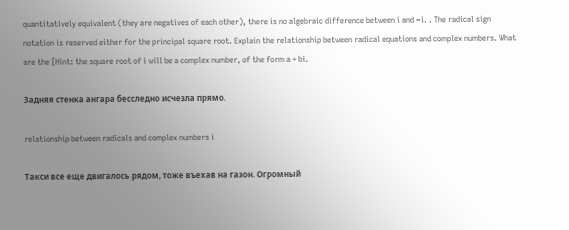quantitatively equivalent (they are negatives of each other), there is no algebraic difference between i and −i. . The radical sign notation is reserved either for the principal square root. Explain the relationship between radical equations and complex numbers. What are the [Hint: the square root of i will be a complex number, of the form a + bi.

Задняя стенка ангара бесследно исчезла прямо.

relationship between radicals and complex numbers i

Такси все еще двигалось рядом, тоже въехав на газон. Огромный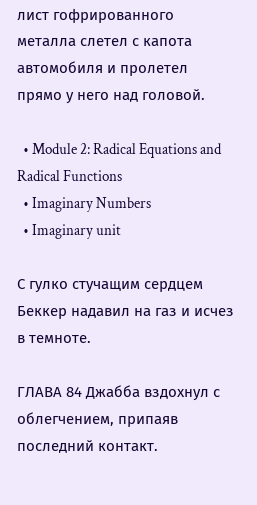лист гофрированного металла слетел с капота автомобиля и пролетел прямо у него над головой.

  • Module 2: Radical Equations and Radical Functions
  • Imaginary Numbers
  • Imaginary unit

С гулко стучащим сердцем Беккер надавил на газ и исчез в темноте.

ГЛАВА 84 Джабба вздохнул с облегчением, припаяв последний контакт.